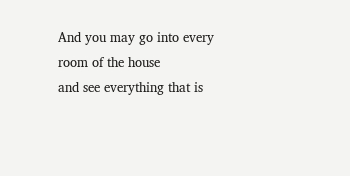And you may go into every room of the house
and see everything that is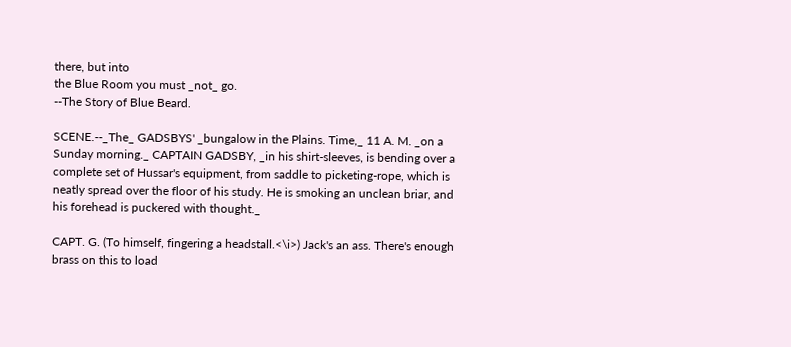there, but into
the Blue Room you must _not_ go.
--The Story of Blue Beard.

SCENE.--_The_ GADSBYS' _bungalow in the Plains. Time,_ 11 A. M. _on a Sunday morning._ CAPTAIN GADSBY, _in his shirt-sleeves, is bending over a complete set of Hussar's equipment, from saddle to picketing-rope, which is neatly spread over the floor of his study. He is smoking an unclean briar, and his forehead is puckered with thought._

CAPT. G. (To himself, fingering a headstall.<\i>) Jack's an ass. There's enough brass on this to load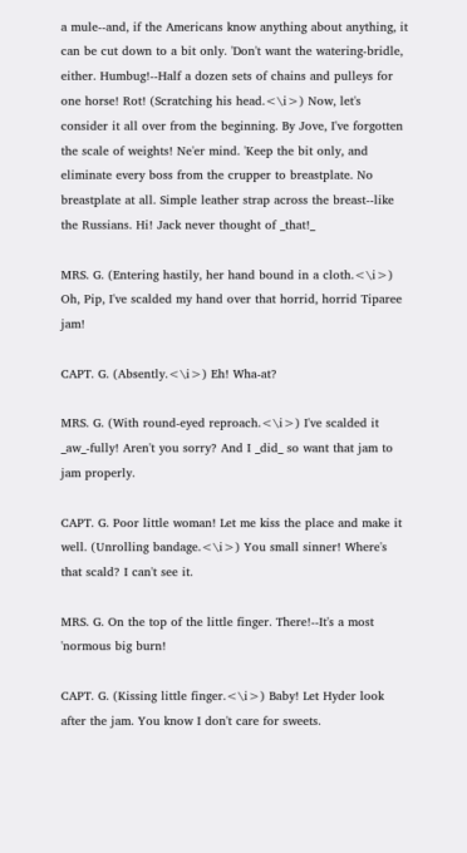a mule--and, if the Americans know anything about anything, it can be cut down to a bit only. 'Don't want the watering-bridle, either. Humbug!--Half a dozen sets of chains and pulleys for one horse! Rot! (Scratching his head.<\i>) Now, let's consider it all over from the beginning. By Jove, I've forgotten the scale of weights! Ne'er mind. 'Keep the bit only, and eliminate every boss from the crupper to breastplate. No breastplate at all. Simple leather strap across the breast--like the Russians. Hi! Jack never thought of _that!_

MRS. G. (Entering hastily, her hand bound in a cloth.<\i>) Oh, Pip, I've scalded my hand over that horrid, horrid Tiparee jam!

CAPT. G. (Absently.<\i>) Eh! Wha-at?

MRS. G. (With round-eyed reproach.<\i>) I've scalded it _aw_-fully! Aren't you sorry? And I _did_ so want that jam to jam properly.

CAPT. G. Poor little woman! Let me kiss the place and make it well. (Unrolling bandage.<\i>) You small sinner! Where's that scald? I can't see it.

MRS. G. On the top of the little finger. There!--It's a most 'normous big burn!

CAPT. G. (Kissing little finger.<\i>) Baby! Let Hyder look after the jam. You know I don't care for sweets.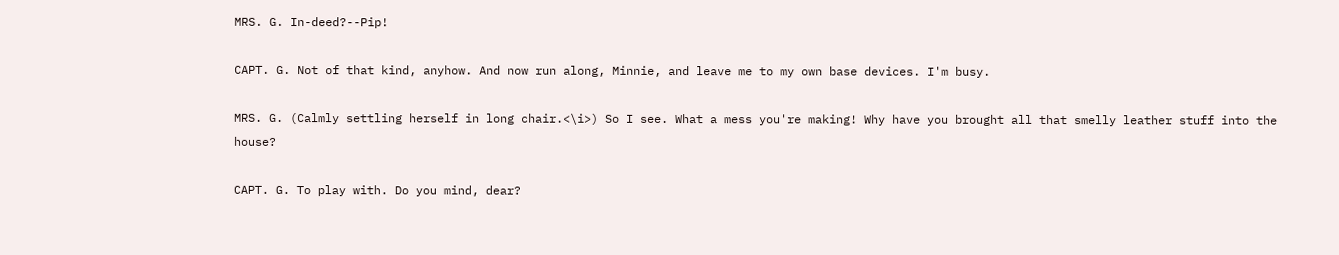MRS. G. In-deed?--Pip!

CAPT. G. Not of that kind, anyhow. And now run along, Minnie, and leave me to my own base devices. I'm busy.

MRS. G. (Calmly settling herself in long chair.<\i>) So I see. What a mess you're making! Why have you brought all that smelly leather stuff into the house?

CAPT. G. To play with. Do you mind, dear?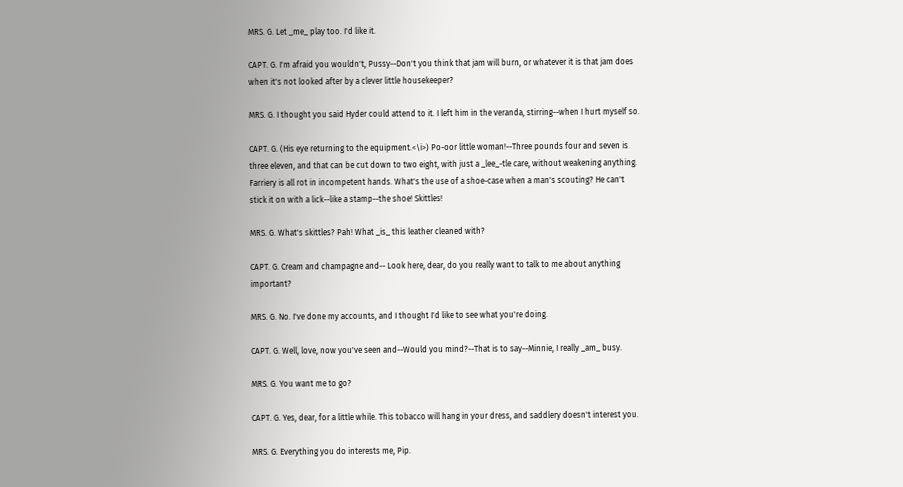MRS. G. Let _me_ play too. I'd like it.

CAPT. G. I'm afraid you wouldn't, Pussy--Don't you think that jam will burn, or whatever it is that jam does when it's not looked after by a clever little housekeeper?

MRS. G. I thought you said Hyder could attend to it. I left him in the veranda, stirring--when I hurt myself so.

CAPT. G. (His eye returning to the equipment.<\i>) Po-oor little woman!--Three pounds four and seven is three eleven, and that can be cut down to two eight, with just a _lee_-tle care, without weakening anything. Farriery is all rot in incompetent hands. What's the use of a shoe-case when a man's scouting? He can't stick it on with a lick--like a stamp--the shoe! Skittles!

MRS. G. What's skittles? Pah! What _is_ this leather cleaned with?

CAPT. G. Cream and champagne and-- Look here, dear, do you really want to talk to me about anything important?

MRS. G. No. I've done my accounts, and I thought I'd like to see what you're doing.

CAPT. G. Well, love, now you've seen and--Would you mind?--That is to say--Minnie, I really _am_ busy.

MRS. G. You want me to go?

CAPT. G. Yes, dear, for a little while. This tobacco will hang in your dress, and saddlery doesn't interest you.

MRS. G. Everything you do interests me, Pip.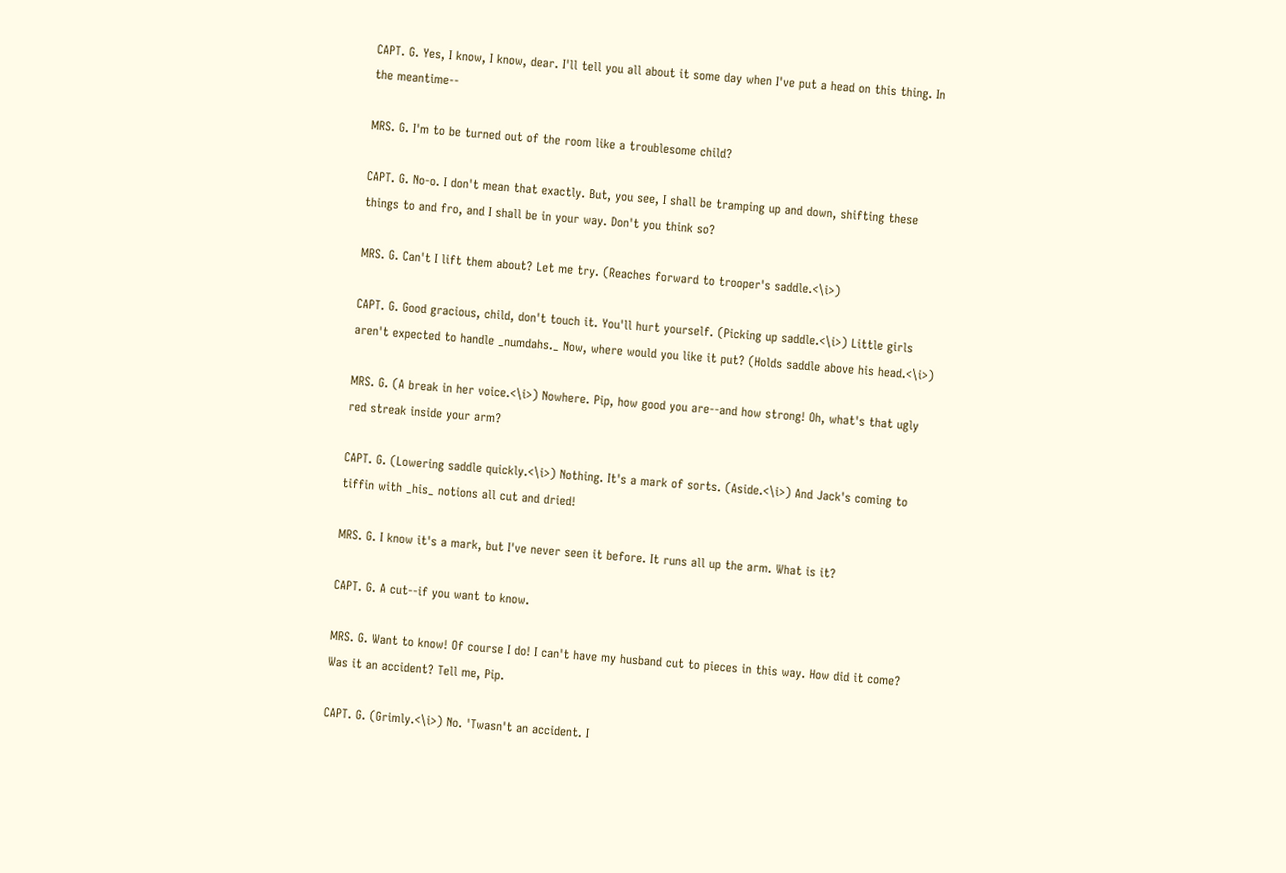CAPT. G. Yes, I know, I know, dear. I'll tell you all about it some day when I've put a head on this thing. In the meantime--

MRS. G. I'm to be turned out of the room like a troublesome child?

CAPT. G. No-o. I don't mean that exactly. But, you see, I shall be tramping up and down, shifting these things to and fro, and I shall be in your way. Don't you think so?

MRS. G. Can't I lift them about? Let me try. (Reaches forward to trooper's saddle.<\i>)

CAPT. G. Good gracious, child, don't touch it. You'll hurt yourself. (Picking up saddle.<\i>) Little girls aren't expected to handle _numdahs._ Now, where would you like it put? (Holds saddle above his head.<\i>)

MRS. G. (A break in her voice.<\i>) Nowhere. Pip, how good you are--and how strong! Oh, what's that ugly red streak inside your arm?

CAPT. G. (Lowering saddle quickly.<\i>) Nothing. It's a mark of sorts. (Aside.<\i>) And Jack's coming to tiffin with _his_ notions all cut and dried!

MRS. G. I know it's a mark, but I've never seen it before. It runs all up the arm. What is it?

CAPT. G. A cut--if you want to know.

MRS. G. Want to know! Of course I do! I can't have my husband cut to pieces in this way. How did it come? Was it an accident? Tell me, Pip.

CAPT. G. (Grimly.<\i>) No. 'Twasn't an accident. I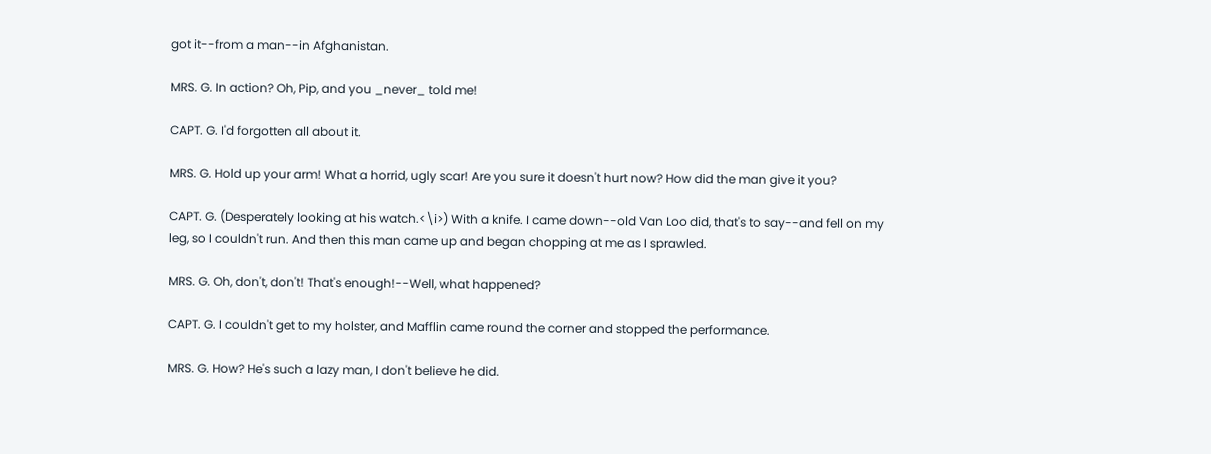got it--from a man--in Afghanistan.

MRS. G. In action? Oh, Pip, and you _never_ told me!

CAPT. G. I'd forgotten all about it.

MRS. G. Hold up your arm! What a horrid, ugly scar! Are you sure it doesn't hurt now? How did the man give it you?

CAPT. G. (Desperately looking at his watch.<\i>) With a knife. I came down--old Van Loo did, that's to say--and fell on my leg, so I couldn't run. And then this man came up and began chopping at me as I sprawled.

MRS. G. Oh, don't, don't! That's enough!--Well, what happened?

CAPT. G. I couldn't get to my holster, and Mafflin came round the corner and stopped the performance.

MRS. G. How? He's such a lazy man, I don't believe he did.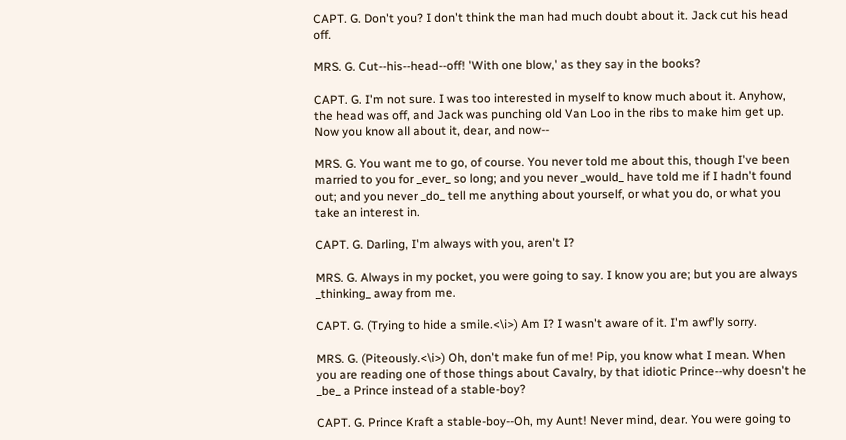CAPT. G. Don't you? I don't think the man had much doubt about it. Jack cut his head off.

MRS. G. Cut--his--head--off! 'With one blow,' as they say in the books?

CAPT. G. I'm not sure. I was too interested in myself to know much about it. Anyhow, the head was off, and Jack was punching old Van Loo in the ribs to make him get up. Now you know all about it, dear, and now--

MRS. G. You want me to go, of course. You never told me about this, though I've been married to you for _ever_ so long; and you never _would_ have told me if I hadn't found out; and you never _do_ tell me anything about yourself, or what you do, or what you take an interest in.

CAPT. G. Darling, I'm always with you, aren't I?

MRS. G. Always in my pocket, you were going to say. I know you are; but you are always _thinking_ away from me.

CAPT. G. (Trying to hide a smile.<\i>) Am I? I wasn't aware of it. I'm awf'ly sorry.

MRS. G. (Piteously.<\i>) Oh, don't make fun of me! Pip, you know what I mean. When you are reading one of those things about Cavalry, by that idiotic Prince--why doesn't he _be_ a Prince instead of a stable-boy?

CAPT. G. Prince Kraft a stable-boy--Oh, my Aunt! Never mind, dear. You were going to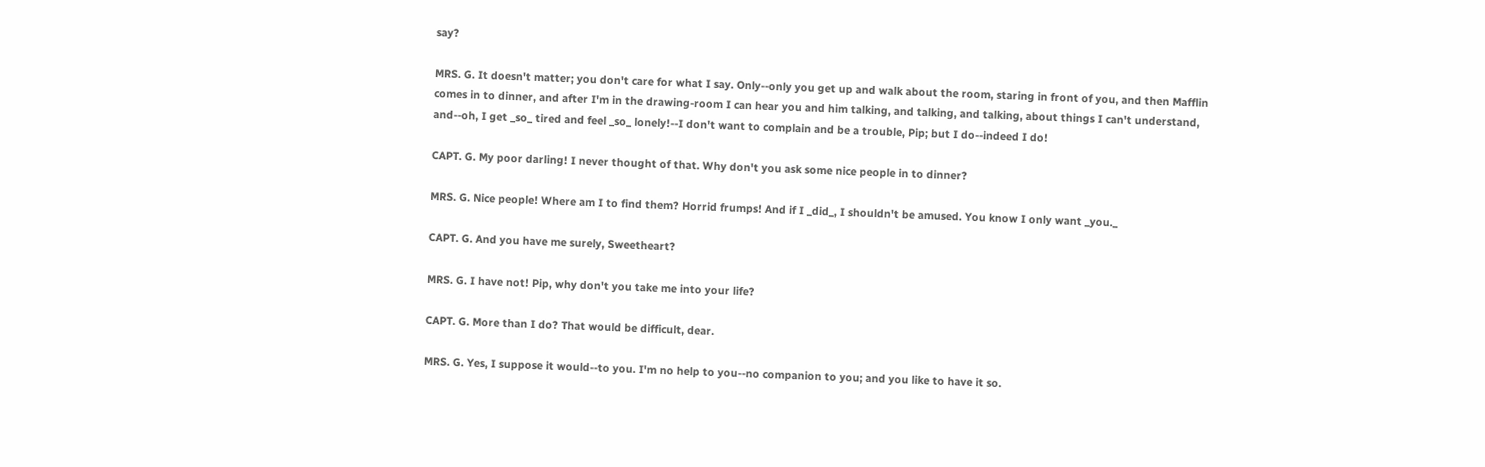say?

MRS. G. It doesn't matter; you don't care for what I say. Only--only you get up and walk about the room, staring in front of you, and then Mafflin comes in to dinner, and after I'm in the drawing-room I can hear you and him talking, and talking, and talking, about things I can't understand, and--oh, I get _so_ tired and feel _so_ lonely!--I don't want to complain and be a trouble, Pip; but I do--indeed I do!

CAPT. G. My poor darling! I never thought of that. Why don't you ask some nice people in to dinner?

MRS. G. Nice people! Where am I to find them? Horrid frumps! And if I _did_, I shouldn't be amused. You know I only want _you._

CAPT. G. And you have me surely, Sweetheart?

MRS. G. I have not! Pip, why don't you take me into your life?

CAPT. G. More than I do? That would be difficult, dear.

MRS. G. Yes, I suppose it would--to you. I'm no help to you--no companion to you; and you like to have it so.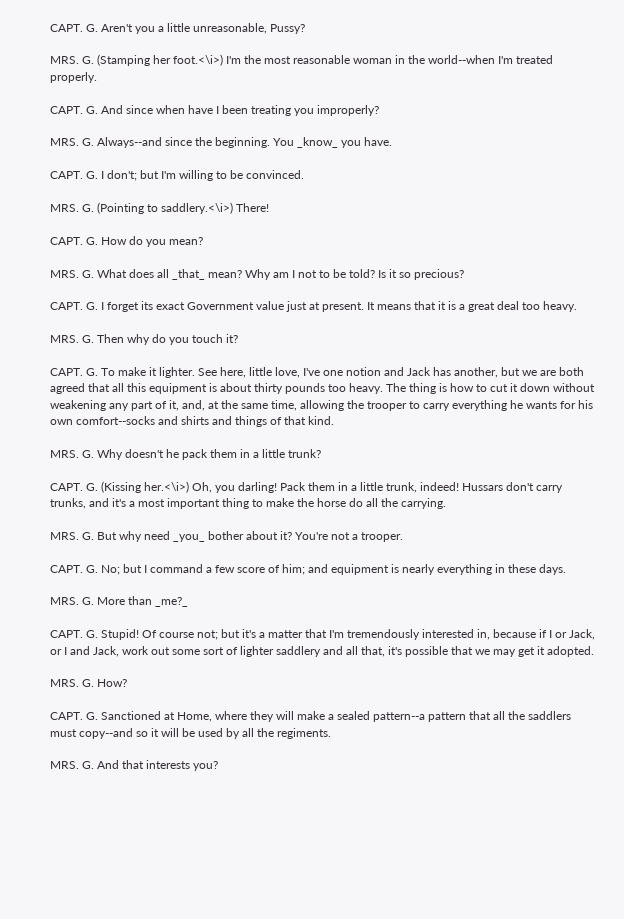CAPT. G. Aren't you a little unreasonable, Pussy?

MRS. G. (Stamping her foot.<\i>) I'm the most reasonable woman in the world--when I'm treated properly.

CAPT. G. And since when have I been treating you improperly?

MRS. G. Always--and since the beginning. You _know_ you have.

CAPT. G. I don't; but I'm willing to be convinced.

MRS. G. (Pointing to saddlery.<\i>) There!

CAPT. G. How do you mean?

MRS. G. What does all _that_ mean? Why am I not to be told? Is it so precious?

CAPT. G. I forget its exact Government value just at present. It means that it is a great deal too heavy.

MRS. G. Then why do you touch it?

CAPT. G. To make it lighter. See here, little love, I've one notion and Jack has another, but we are both agreed that all this equipment is about thirty pounds too heavy. The thing is how to cut it down without weakening any part of it, and, at the same time, allowing the trooper to carry everything he wants for his own comfort--socks and shirts and things of that kind.

MRS. G. Why doesn't he pack them in a little trunk?

CAPT. G. (Kissing her.<\i>) Oh, you darling! Pack them in a little trunk, indeed! Hussars don't carry trunks, and it's a most important thing to make the horse do all the carrying.

MRS. G. But why need _you_ bother about it? You're not a trooper.

CAPT. G. No; but I command a few score of him; and equipment is nearly everything in these days.

MRS. G. More than _me?_

CAPT. G. Stupid! Of course not; but it's a matter that I'm tremendously interested in, because if I or Jack, or I and Jack, work out some sort of lighter saddlery and all that, it's possible that we may get it adopted.

MRS. G. How?

CAPT. G. Sanctioned at Home, where they will make a sealed pattern--a pattern that all the saddlers must copy--and so it will be used by all the regiments.

MRS. G. And that interests you?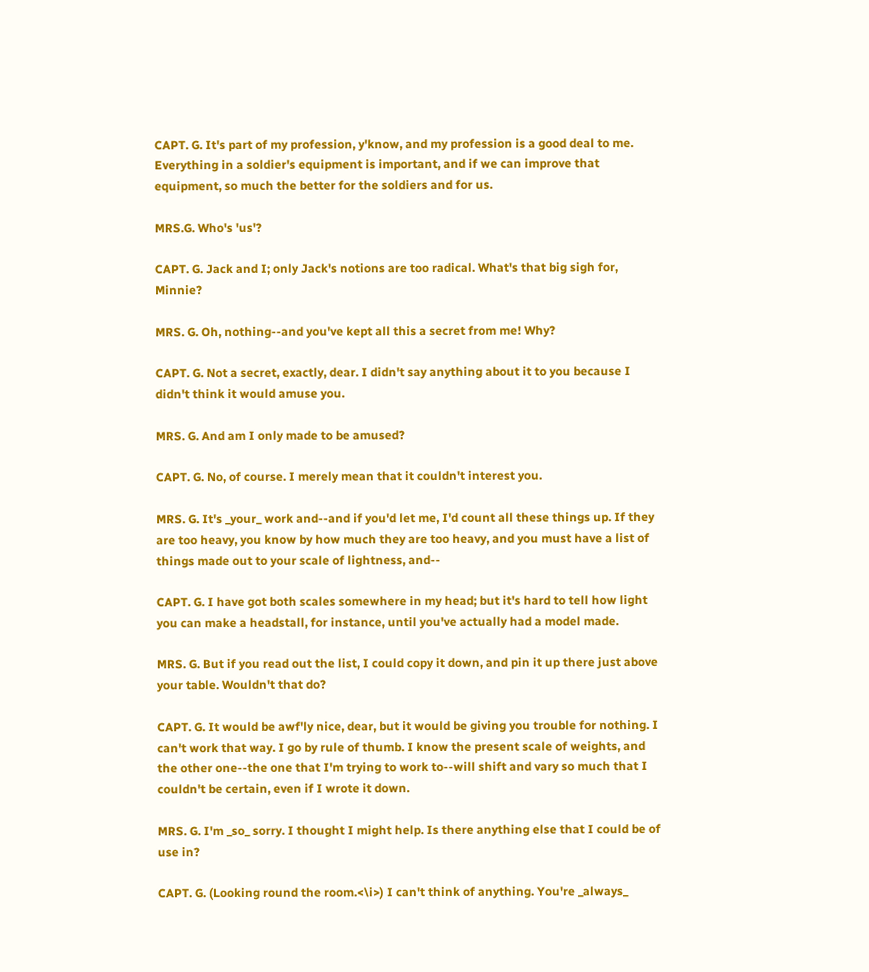CAPT. G. It's part of my profession, y'know, and my profession is a good deal to me. Everything in a soldier's equipment is important, and if we can improve that equipment, so much the better for the soldiers and for us.

MRS.G. Who's 'us'?

CAPT. G. Jack and I; only Jack's notions are too radical. What's that big sigh for, Minnie?

MRS. G. Oh, nothing--and you've kept all this a secret from me! Why?

CAPT. G. Not a secret, exactly, dear. I didn't say anything about it to you because I didn't think it would amuse you.

MRS. G. And am I only made to be amused?

CAPT. G. No, of course. I merely mean that it couldn't interest you.

MRS. G. It's _your_ work and--and if you'd let me, I'd count all these things up. If they are too heavy, you know by how much they are too heavy, and you must have a list of things made out to your scale of lightness, and--

CAPT. G. I have got both scales somewhere in my head; but it's hard to tell how light you can make a headstall, for instance, until you've actually had a model made.

MRS. G. But if you read out the list, I could copy it down, and pin it up there just above your table. Wouldn't that do?

CAPT. G. It would be awf'ly nice, dear, but it would be giving you trouble for nothing. I can't work that way. I go by rule of thumb. I know the present scale of weights, and the other one--the one that I'm trying to work to--will shift and vary so much that I couldn't be certain, even if I wrote it down.

MRS. G. I'm _so_ sorry. I thought I might help. Is there anything else that I could be of use in?

CAPT. G. (Looking round the room.<\i>) I can't think of anything. You're _always_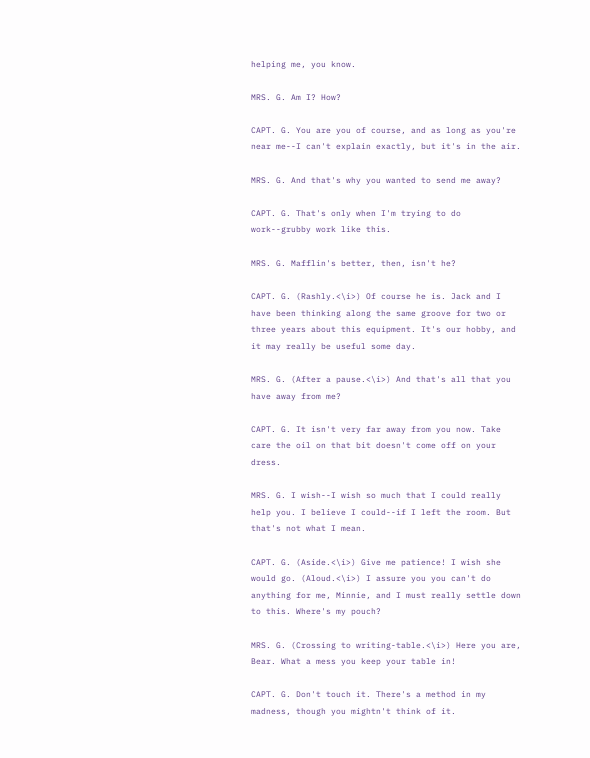helping me, you know.

MRS. G. Am I? How?

CAPT. G. You are you of course, and as long as you're near me--I can't explain exactly, but it's in the air.

MRS. G. And that's why you wanted to send me away?

CAPT. G. That's only when I'm trying to do work--grubby work like this.

MRS. G. Mafflin's better, then, isn't he?

CAPT. G. (Rashly.<\i>) Of course he is. Jack and I have been thinking along the same groove for two or three years about this equipment. It's our hobby, and it may really be useful some day.

MRS. G. (After a pause.<\i>) And that's all that you have away from me?

CAPT. G. It isn't very far away from you now. Take care the oil on that bit doesn't come off on your dress.

MRS. G. I wish--I wish so much that I could really help you. I believe I could--if I left the room. But that's not what I mean.

CAPT. G. (Aside.<\i>) Give me patience! I wish she would go. (Aloud.<\i>) I assure you you can't do anything for me, Minnie, and I must really settle down to this. Where's my pouch?

MRS. G. (Crossing to writing-table.<\i>) Here you are, Bear. What a mess you keep your table in!

CAPT. G. Don't touch it. There's a method in my madness, though you mightn't think of it.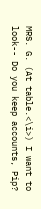MRS. G. (At table.<\i>) I want to look-- Do you keep accounts, Pip?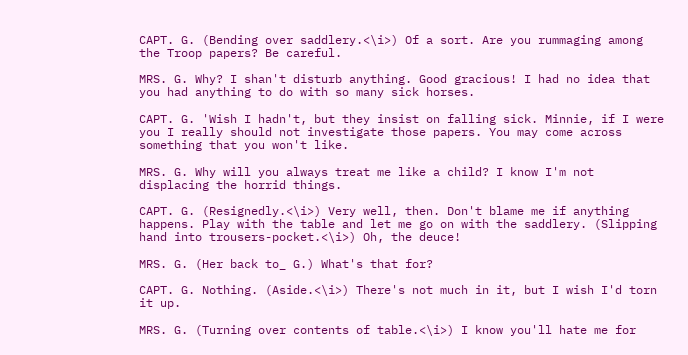CAPT. G. (Bending over saddlery.<\i>) Of a sort. Are you rummaging among the Troop papers? Be careful.

MRS. G. Why? I shan't disturb anything. Good gracious! I had no idea that you had anything to do with so many sick horses.

CAPT. G. 'Wish I hadn't, but they insist on falling sick. Minnie, if I were you I really should not investigate those papers. You may come across something that you won't like.

MRS. G. Why will you always treat me like a child? I know I'm not displacing the horrid things.

CAPT. G. (Resignedly.<\i>) Very well, then. Don't blame me if anything happens. Play with the table and let me go on with the saddlery. (Slipping hand into trousers-pocket.<\i>) Oh, the deuce!

MRS. G. (Her back to_ G.) What's that for?

CAPT. G. Nothing. (Aside.<\i>) There's not much in it, but I wish I'd torn it up.

MRS. G. (Turning over contents of table.<\i>) I know you'll hate me for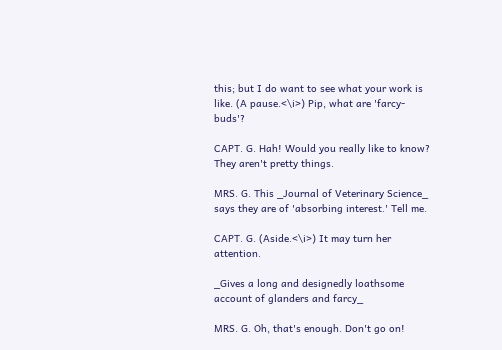this; but I do want to see what your work is like. (A pause.<\i>) Pip, what are 'farcy-buds'?

CAPT. G. Hah! Would you really like to know? They aren't pretty things.

MRS. G. This _Journal of Veterinary Science_ says they are of 'absorbing interest.' Tell me.

CAPT. G. (Aside.<\i>) It may turn her attention.

_Gives a long and designedly loathsome account of glanders and farcy_

MRS. G. Oh, that's enough. Don't go on!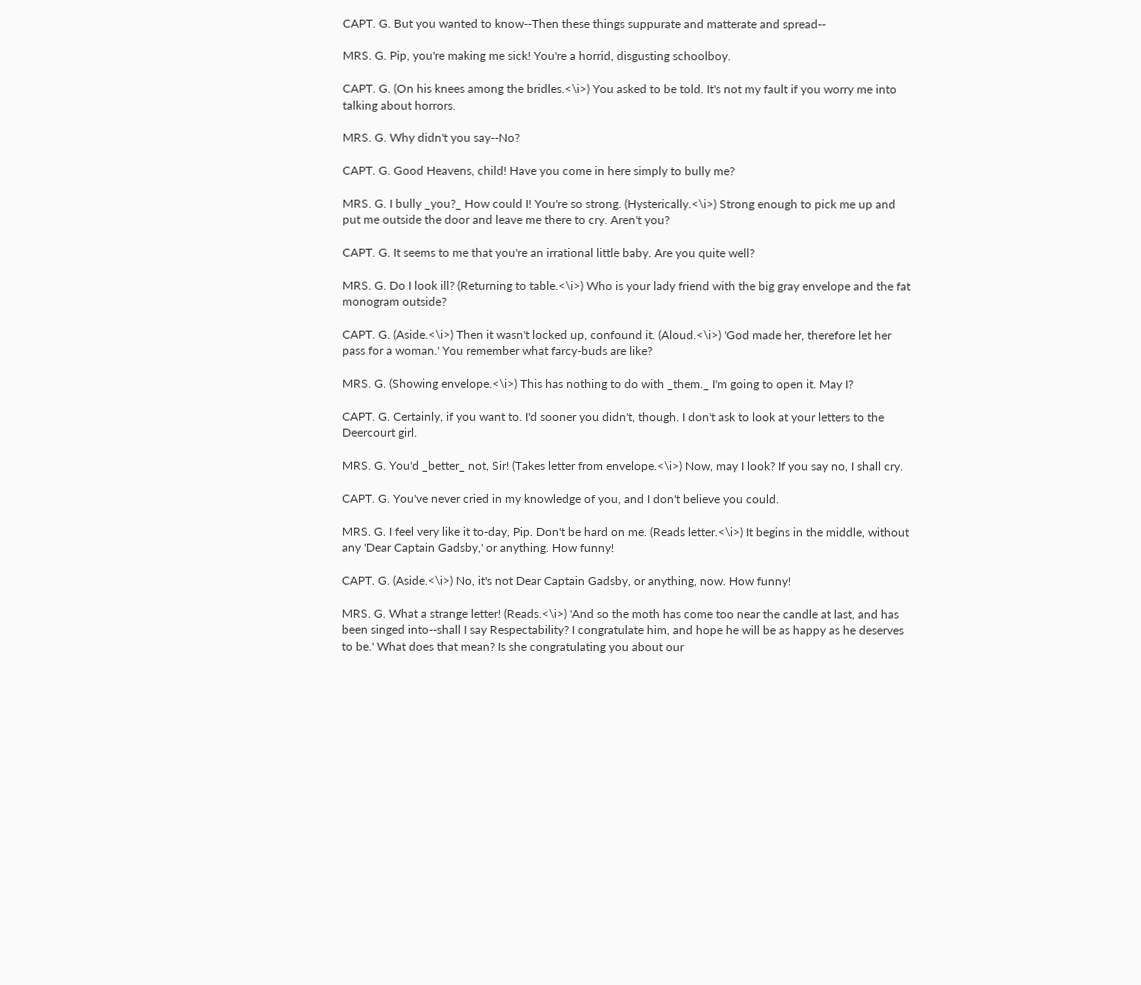CAPT. G. But you wanted to know--Then these things suppurate and matterate and spread--

MRS. G. Pip, you're making me sick! You're a horrid, disgusting schoolboy.

CAPT. G. (On his knees among the bridles.<\i>) You asked to be told. It's not my fault if you worry me into talking about horrors.

MRS. G. Why didn't you say--No?

CAPT. G. Good Heavens, child! Have you come in here simply to bully me?

MRS. G. I bully _you?_ How could I! You're so strong. (Hysterically.<\i>) Strong enough to pick me up and put me outside the door and leave me there to cry. Aren't you?

CAPT. G. It seems to me that you're an irrational little baby. Are you quite well?

MRS. G. Do I look ill? (Returning to table.<\i>) Who is your lady friend with the big gray envelope and the fat monogram outside?

CAPT. G. (Aside.<\i>) Then it wasn't locked up, confound it. (Aloud.<\i>) 'God made her, therefore let her pass for a woman.' You remember what farcy-buds are like?

MRS. G. (Showing envelope.<\i>) This has nothing to do with _them._ I'm going to open it. May I?

CAPT. G. Certainly, if you want to. I'd sooner you didn't, though. I don't ask to look at your letters to the Deercourt girl.

MRS. G. You'd _better_ not, Sir! (Takes letter from envelope.<\i>) Now, may I look? If you say no, I shall cry.

CAPT. G. You've never cried in my knowledge of you, and I don't believe you could.

MRS. G. I feel very like it to-day, Pip. Don't be hard on me. (Reads letter.<\i>) It begins in the middle, without any 'Dear Captain Gadsby,' or anything. How funny!

CAPT. G. (Aside.<\i>) No, it's not Dear Captain Gadsby, or anything, now. How funny!

MRS. G. What a strange letter! (Reads.<\i>) 'And so the moth has come too near the candle at last, and has been singed into--shall I say Respectability? I congratulate him, and hope he will be as happy as he deserves to be.' What does that mean? Is she congratulating you about our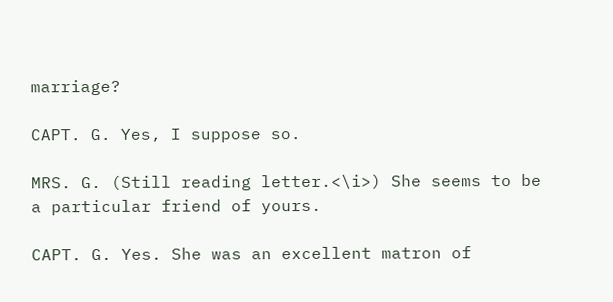marriage?

CAPT. G. Yes, I suppose so.

MRS. G. (Still reading letter.<\i>) She seems to be a particular friend of yours.

CAPT. G. Yes. She was an excellent matron of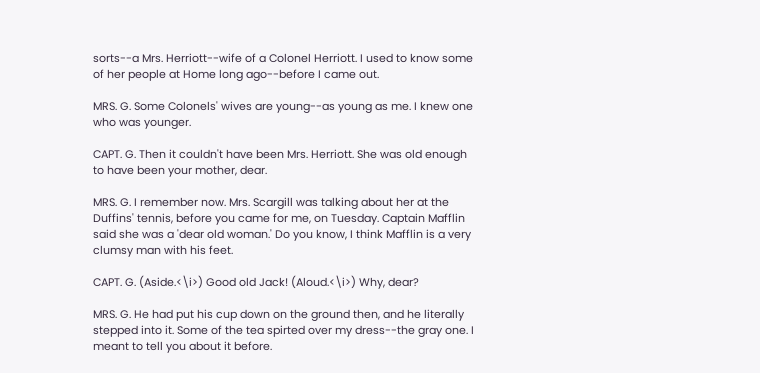sorts--a Mrs. Herriott--wife of a Colonel Herriott. I used to know some of her people at Home long ago--before I came out.

MRS. G. Some Colonels' wives are young--as young as me. I knew one who was younger.

CAPT. G. Then it couldn't have been Mrs. Herriott. She was old enough to have been your mother, dear.

MRS. G. I remember now. Mrs. Scargill was talking about her at the Duffins' tennis, before you came for me, on Tuesday. Captain Mafflin said she was a 'dear old woman.' Do you know, I think Mafflin is a very clumsy man with his feet.

CAPT. G. (Aside.<\i>) Good old Jack! (Aloud.<\i>) Why, dear?

MRS. G. He had put his cup down on the ground then, and he literally stepped into it. Some of the tea spirted over my dress--the gray one. I meant to tell you about it before.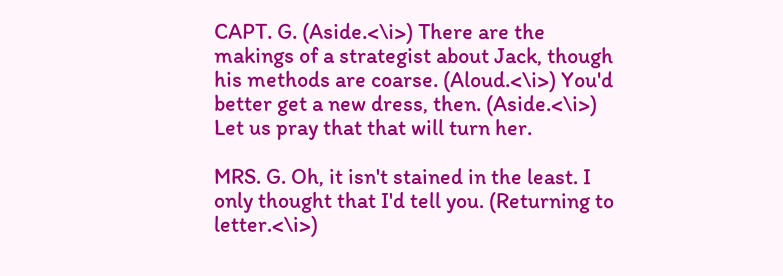CAPT. G. (Aside.<\i>) There are the makings of a strategist about Jack, though his methods are coarse. (Aloud.<\i>) You'd better get a new dress, then. (Aside.<\i>) Let us pray that that will turn her.

MRS. G. Oh, it isn't stained in the least. I only thought that I'd tell you. (Returning to letter.<\i>)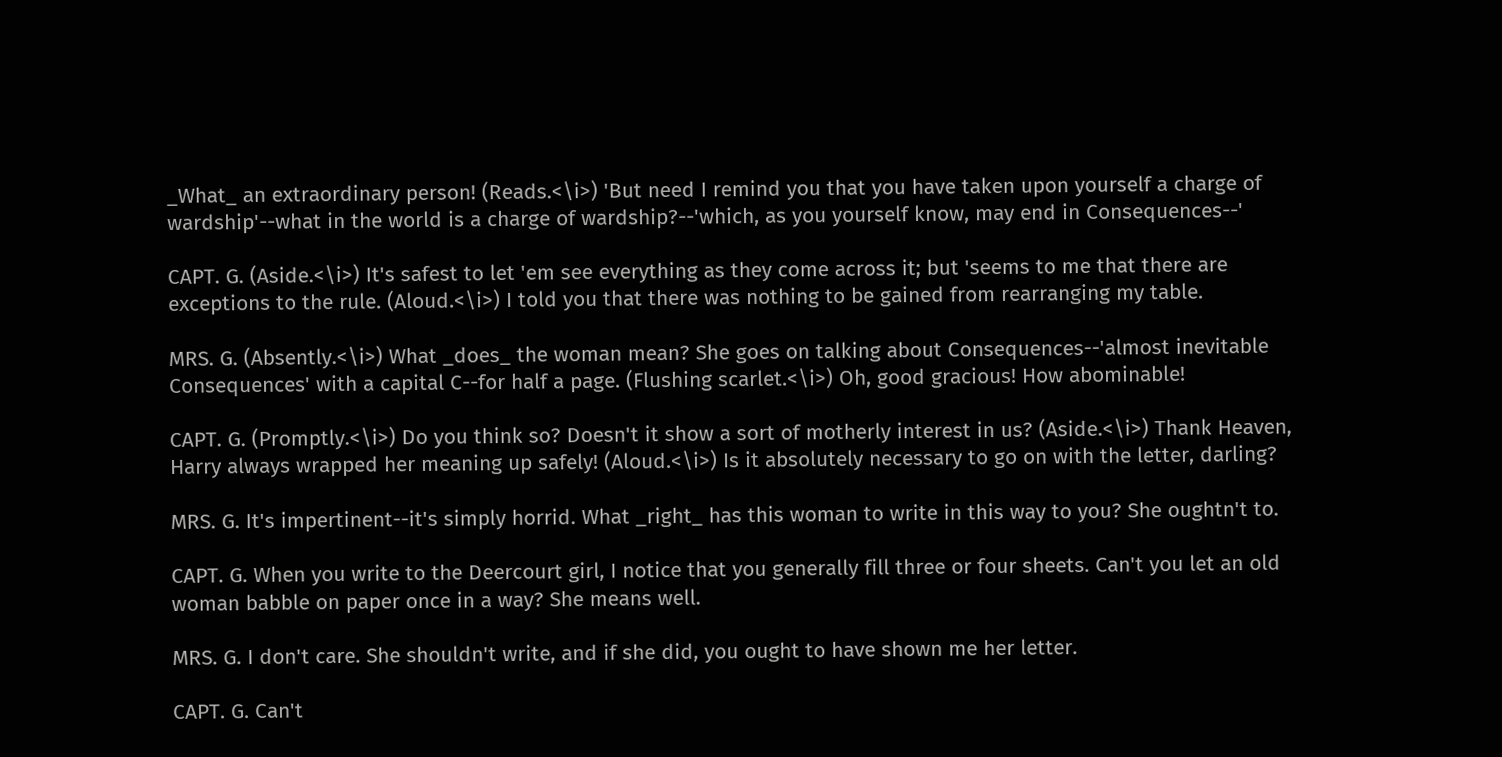_What_ an extraordinary person! (Reads.<\i>) 'But need I remind you that you have taken upon yourself a charge of wardship'--what in the world is a charge of wardship?--'which, as you yourself know, may end in Consequences--'

CAPT. G. (Aside.<\i>) It's safest to let 'em see everything as they come across it; but 'seems to me that there are exceptions to the rule. (Aloud.<\i>) I told you that there was nothing to be gained from rearranging my table.

MRS. G. (Absently.<\i>) What _does_ the woman mean? She goes on talking about Consequences--'almost inevitable Consequences' with a capital C--for half a page. (Flushing scarlet.<\i>) Oh, good gracious! How abominable!

CAPT. G. (Promptly.<\i>) Do you think so? Doesn't it show a sort of motherly interest in us? (Aside.<\i>) Thank Heaven, Harry always wrapped her meaning up safely! (Aloud.<\i>) Is it absolutely necessary to go on with the letter, darling?

MRS. G. It's impertinent--it's simply horrid. What _right_ has this woman to write in this way to you? She oughtn't to.

CAPT. G. When you write to the Deercourt girl, I notice that you generally fill three or four sheets. Can't you let an old woman babble on paper once in a way? She means well.

MRS. G. I don't care. She shouldn't write, and if she did, you ought to have shown me her letter.

CAPT. G. Can't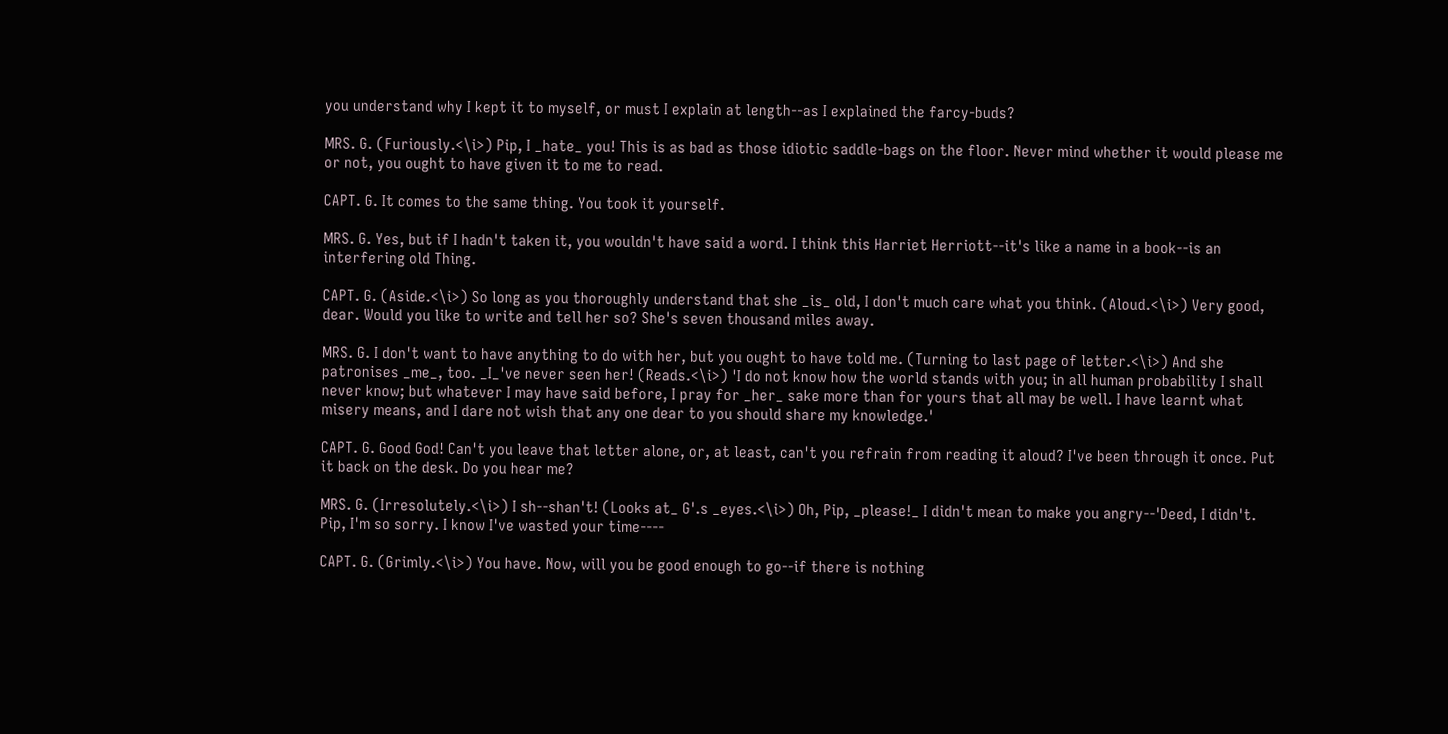you understand why I kept it to myself, or must I explain at length--as I explained the farcy-buds?

MRS. G. (Furiously.<\i>) Pip, I _hate_ you! This is as bad as those idiotic saddle-bags on the floor. Never mind whether it would please me or not, you ought to have given it to me to read.

CAPT. G. It comes to the same thing. You took it yourself.

MRS. G. Yes, but if I hadn't taken it, you wouldn't have said a word. I think this Harriet Herriott--it's like a name in a book--is an interfering old Thing.

CAPT. G. (Aside.<\i>) So long as you thoroughly understand that she _is_ old, I don't much care what you think. (Aloud.<\i>) Very good, dear. Would you like to write and tell her so? She's seven thousand miles away.

MRS. G. I don't want to have anything to do with her, but you ought to have told me. (Turning to last page of letter.<\i>) And she patronises _me_, too. _I_'ve never seen her! (Reads.<\i>) 'I do not know how the world stands with you; in all human probability I shall never know; but whatever I may have said before, I pray for _her_ sake more than for yours that all may be well. I have learnt what misery means, and I dare not wish that any one dear to you should share my knowledge.'

CAPT. G. Good God! Can't you leave that letter alone, or, at least, can't you refrain from reading it aloud? I've been through it once. Put it back on the desk. Do you hear me?

MRS. G. (Irresolutely.<\i>) I sh--shan't! (Looks at_ G'.s _eyes.<\i>) Oh, Pip, _please!_ I didn't mean to make you angry--'Deed, I didn't. Pip, I'm so sorry. I know I've wasted your time----

CAPT. G. (Grimly.<\i>) You have. Now, will you be good enough to go--if there is nothing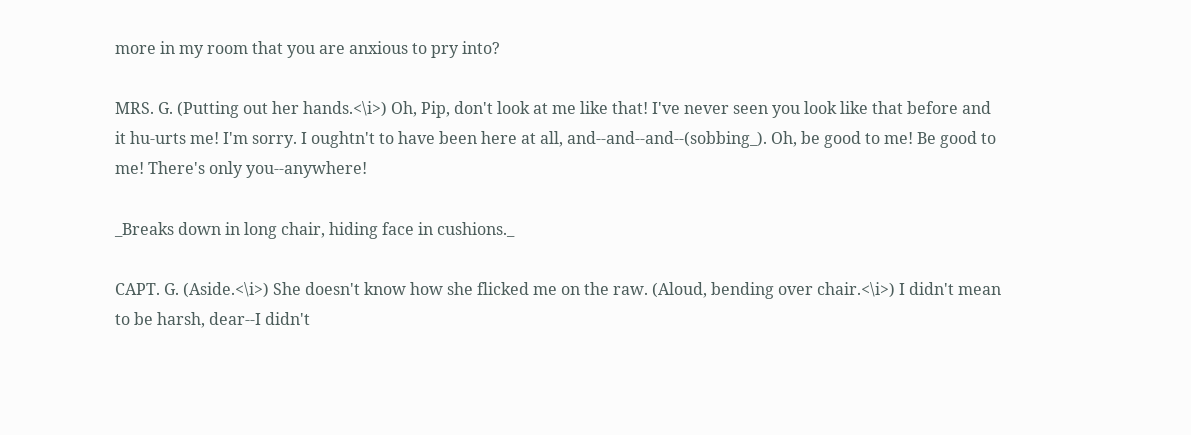more in my room that you are anxious to pry into?

MRS. G. (Putting out her hands.<\i>) Oh, Pip, don't look at me like that! I've never seen you look like that before and it hu-urts me! I'm sorry. I oughtn't to have been here at all, and--and--and--(sobbing_). Oh, be good to me! Be good to me! There's only you--anywhere!

_Breaks down in long chair, hiding face in cushions._

CAPT. G. (Aside.<\i>) She doesn't know how she flicked me on the raw. (Aloud, bending over chair.<\i>) I didn't mean to be harsh, dear--I didn't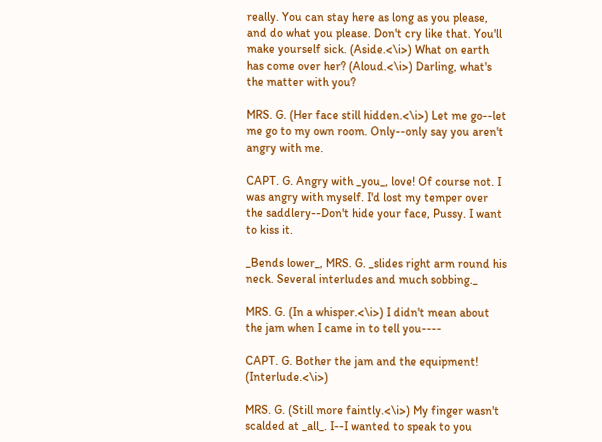really. You can stay here as long as you please, and do what you please. Don't cry like that. You'll make yourself sick. (Aside.<\i>) What on earth has come over her? (Aloud.<\i>) Darling, what's the matter with you?

MRS. G. (Her face still hidden.<\i>) Let me go--let me go to my own room. Only--only say you aren't angry with me.

CAPT. G. Angry with _you_, love! Of course not. I was angry with myself. I'd lost my temper over the saddlery--Don't hide your face, Pussy. I want to kiss it.

_Bends lower_, MRS. G. _slides right arm round his neck. Several interludes and much sobbing._

MRS. G. (In a whisper.<\i>) I didn't mean about the jam when I came in to tell you----

CAPT. G. Bother the jam and the equipment! (Interlude.<\i>)

MRS. G. (Still more faintly.<\i>) My finger wasn't scalded at _all_. I--I wanted to speak to you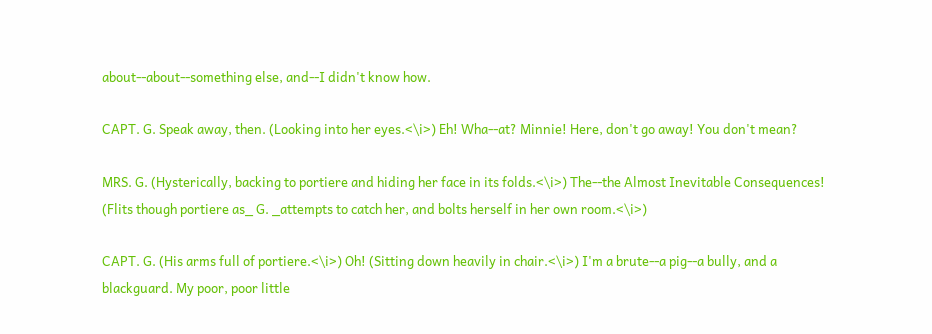about--about--something else, and--I didn't know how.

CAPT. G. Speak away, then. (Looking into her eyes.<\i>) Eh! Wha--at? Minnie! Here, don't go away! You don't mean?

MRS. G. (Hysterically, backing to portiere and hiding her face in its folds.<\i>) The--the Almost Inevitable Consequences! (Flits though portiere as_ G. _attempts to catch her, and bolts herself in her own room.<\i>)

CAPT. G. (His arms full of portiere.<\i>) Oh! (Sitting down heavily in chair.<\i>) I'm a brute--a pig--a bully, and a blackguard. My poor, poor little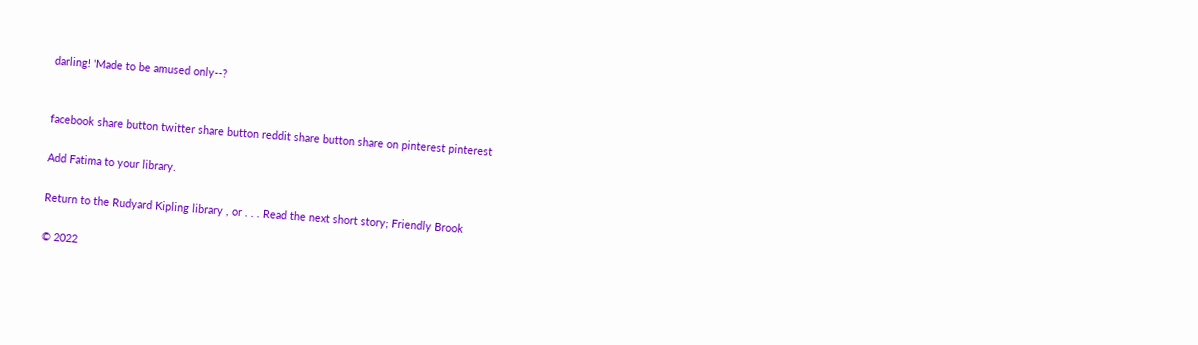darling! 'Made to be amused only--?


facebook share button twitter share button reddit share button share on pinterest pinterest

Add Fatima to your library.

Return to the Rudyard Kipling library , or . . . Read the next short story; Friendly Brook

© 2022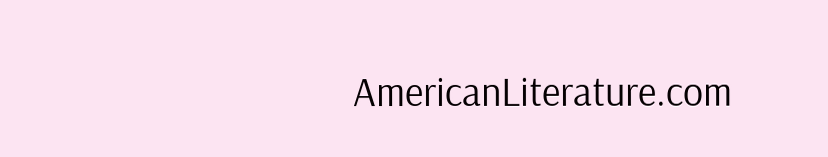AmericanLiterature.com